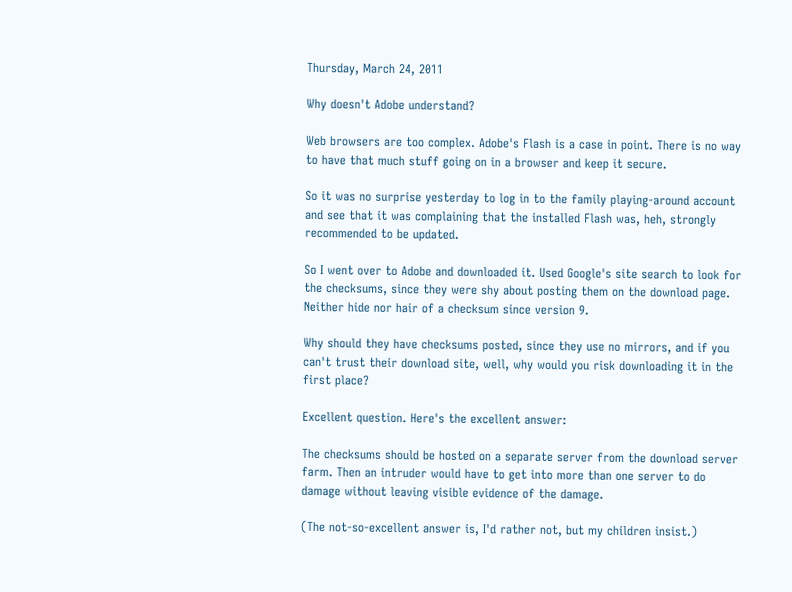Thursday, March 24, 2011

Why doesn't Adobe understand?

Web browsers are too complex. Adobe's Flash is a case in point. There is no way to have that much stuff going on in a browser and keep it secure.

So it was no surprise yesterday to log in to the family playing-around account and see that it was complaining that the installed Flash was, heh, strongly recommended to be updated.

So I went over to Adobe and downloaded it. Used Google's site search to look for the checksums, since they were shy about posting them on the download page. Neither hide nor hair of a checksum since version 9.

Why should they have checksums posted, since they use no mirrors, and if you can't trust their download site, well, why would you risk downloading it in the first place?

Excellent question. Here's the excellent answer:

The checksums should be hosted on a separate server from the download server farm. Then an intruder would have to get into more than one server to do damage without leaving visible evidence of the damage.

(The not-so-excellent answer is, I'd rather not, but my children insist.)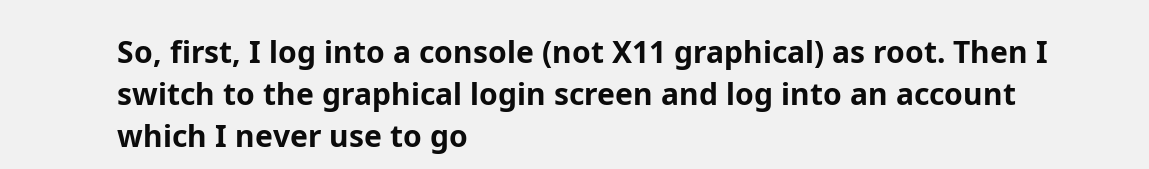So, first, I log into a console (not X11 graphical) as root. Then I switch to the graphical login screen and log into an account which I never use to go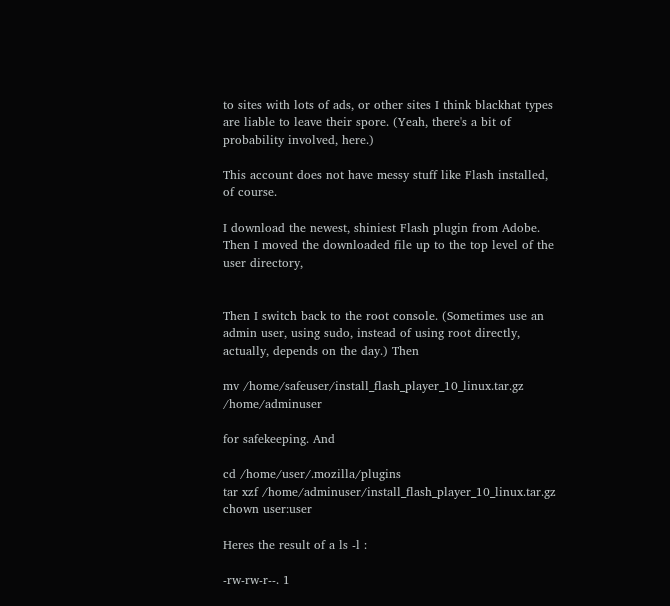to sites with lots of ads, or other sites I think blackhat types are liable to leave their spore. (Yeah, there's a bit of probability involved, here.)

This account does not have messy stuff like Flash installed, of course.

I download the newest, shiniest Flash plugin from Adobe. Then I moved the downloaded file up to the top level of the user directory,


Then I switch back to the root console. (Sometimes use an admin user, using sudo, instead of using root directly, actually, depends on the day.) Then

mv /home/safeuser/install_flash_player_10_linux.tar.gz /home/adminuser

for safekeeping. And

cd /home/user/.mozilla/plugins
tar xzf /home/adminuser/install_flash_player_10_linux.tar.gz
chown user:user

Heres the result of a ls -l :

-rw-rw-r--. 1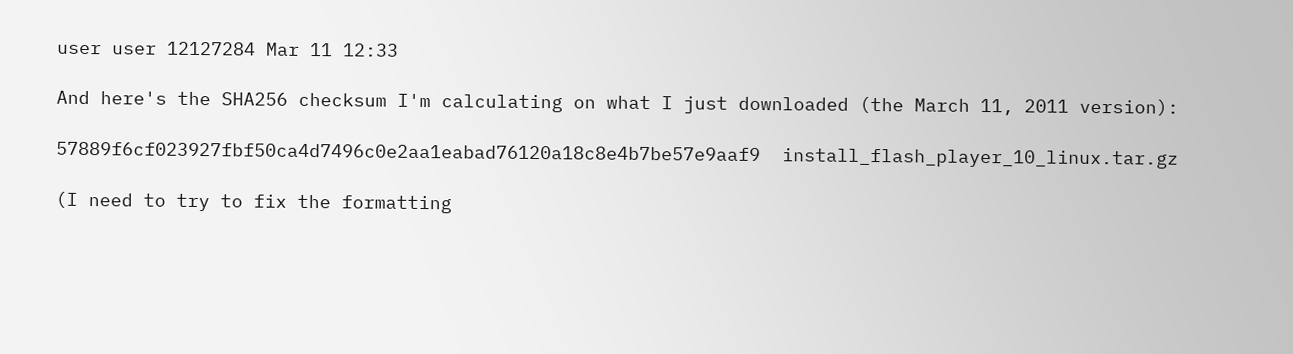user user 12127284 Mar 11 12:33

And here's the SHA256 checksum I'm calculating on what I just downloaded (the March 11, 2011 version):

57889f6cf023927fbf50ca4d7496c0e2aa1eabad76120a18c8e4b7be57e9aaf9  install_flash_player_10_linux.tar.gz

(I need to try to fix the formatting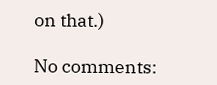on that.)

No comments: